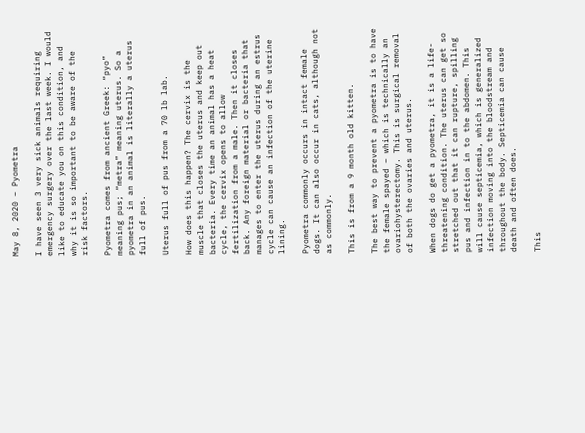May 8, 2020 – Pyometra

I have seen 3 very sick animals requiring emergency surgery over the last week. I would like to educate you on this condition, and why it is so important to be aware of the risk factors.

Pyometra comes from ancient Greek: “pyo” meaning pus; “metra” meaning uterus. So a pyometra in an animal is literally a uterus full of pus.

Uterus full of pus from a 70 lb lab.

How does this happen? The cervix is the muscle that closes the uterus and keep out bacteria. Every time an animal has a heat cycle, the cervix opens to allow fertilization from a male. Then it closes back. Any foreign material or bacteria that manages to enter the uterus during an estrus cycle can cause an infection of the uterine lining.

Pyometra commonly occurs in intact female dogs. It can also occur in cats, although not as commonly.

This is from a 9 month old kitten.

The best way to prevent a pyometra is to have the female spayed – which is technically an ovariohysterectomy. This is surgical removal of both the ovaries and uterus.

When dogs do get a pyometra, it is a life-threatening condition. The uterus can get so stretched out that it can rupture, spilling pus and infection in to the abdomen. This will cause septicemia, which is generalized infection moving into the bloodstream and throughout the body. Septicemia can cause death and often does.

This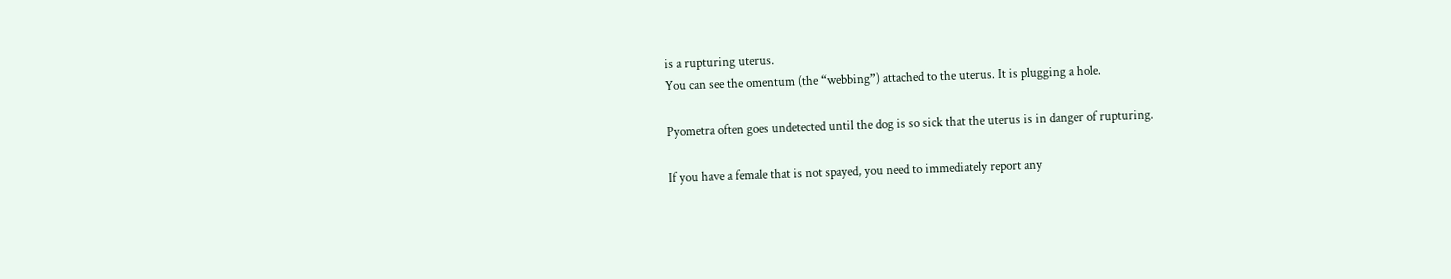is a rupturing uterus.
You can see the omentum (the “webbing”) attached to the uterus. It is plugging a hole.

Pyometra often goes undetected until the dog is so sick that the uterus is in danger of rupturing.

If you have a female that is not spayed, you need to immediately report any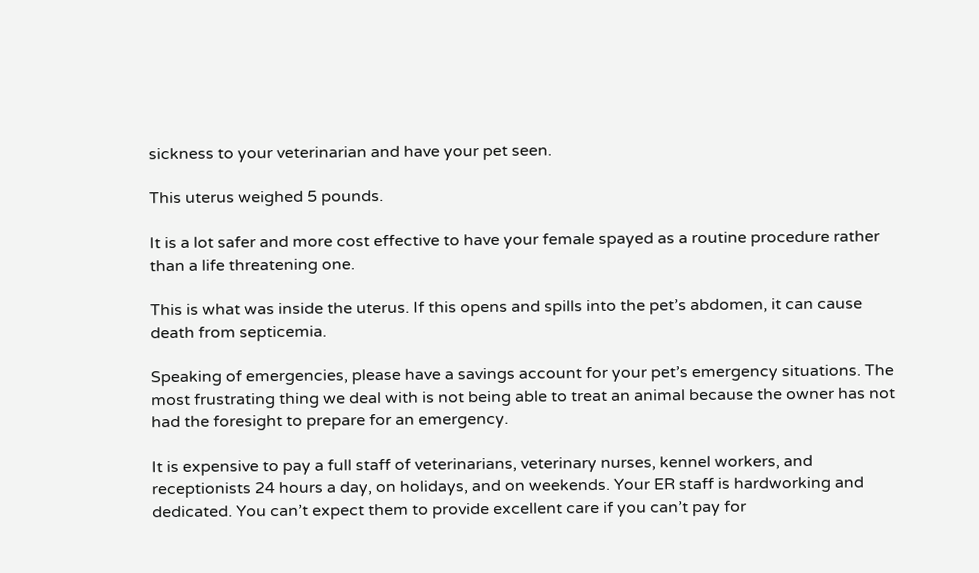sickness to your veterinarian and have your pet seen.

This uterus weighed 5 pounds.

It is a lot safer and more cost effective to have your female spayed as a routine procedure rather than a life threatening one.

This is what was inside the uterus. If this opens and spills into the pet’s abdomen, it can cause death from septicemia.

Speaking of emergencies, please have a savings account for your pet’s emergency situations. The most frustrating thing we deal with is not being able to treat an animal because the owner has not had the foresight to prepare for an emergency.

It is expensive to pay a full staff of veterinarians, veterinary nurses, kennel workers, and receptionists 24 hours a day, on holidays, and on weekends. Your ER staff is hardworking and dedicated. You can’t expect them to provide excellent care if you can’t pay for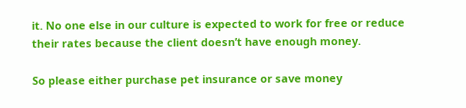it. No one else in our culture is expected to work for free or reduce their rates because the client doesn’t have enough money.

So please either purchase pet insurance or save money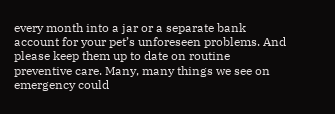every month into a jar or a separate bank account for your pet’s unforeseen problems. And please keep them up to date on routine preventive care. Many, many things we see on emergency could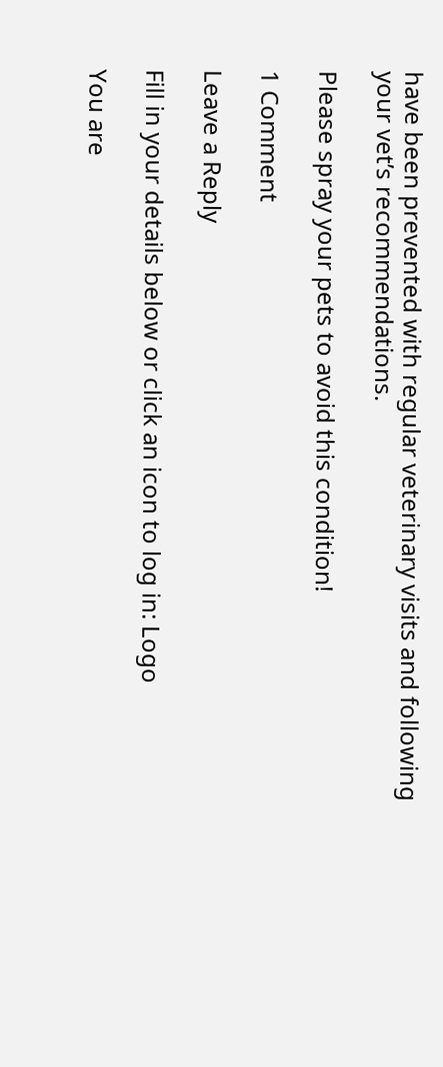have been prevented with regular veterinary visits and following your vet’s recommendations.

Please spray your pets to avoid this condition!

1 Comment

Leave a Reply

Fill in your details below or click an icon to log in: Logo

You are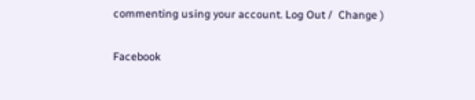commenting using your account. Log Out /  Change )

Facebook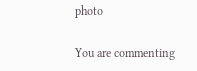photo

You are commenting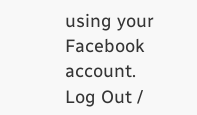using your Facebook account. Log Out /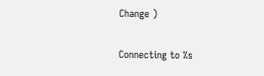Change )

Connecting to %s